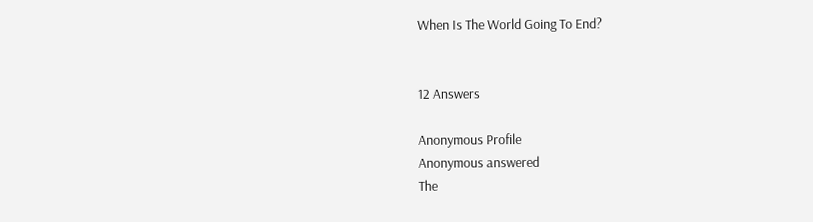When Is The World Going To End?


12 Answers

Anonymous Profile
Anonymous answered
The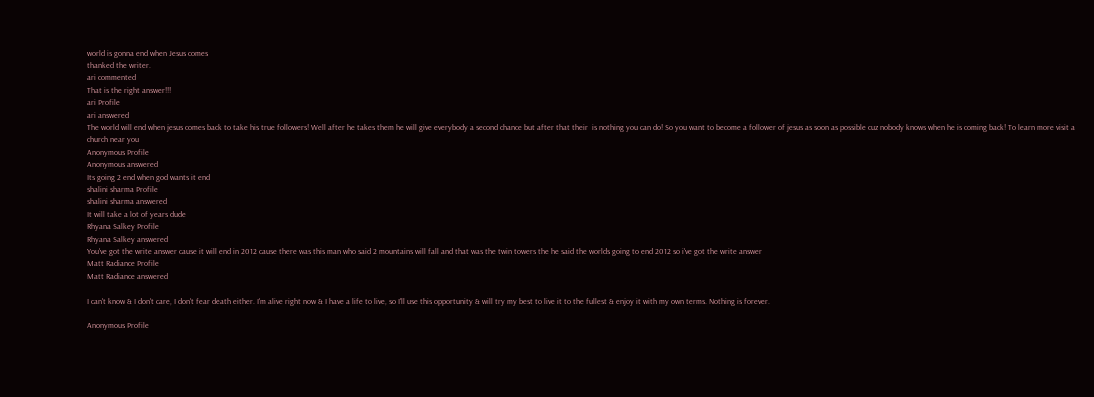world is gonna end when Jesus comes
thanked the writer.
ari commented
That is the right answer!!!
ari Profile
ari answered
The world will end when jesus comes back to take his true followers! Well after he takes them he will give everybody a second chance but after that their  is nothing you can do! So you want to become a follower of jesus as soon as possible cuz nobody knows when he is coming back! To learn more visit a church near you
Anonymous Profile
Anonymous answered
Its going 2 end when god wants it end
shalini sharma Profile
shalini sharma answered
It will take a lot of years dude
Rhyana Salkey Profile
Rhyana Salkey answered
You've got the write answer cause it will end in 2012 cause there was this man who said 2 mountains will fall and that was the twin towers the he said the worlds going to end 2012 so i've got the write answer
Matt Radiance Profile
Matt Radiance answered

I can't know & I don't care, I don't fear death either. I'm alive right now & I have a life to live, so I'll use this opportunity & will try my best to live it to the fullest & enjoy it with my own terms. Nothing is forever.

Anonymous Profile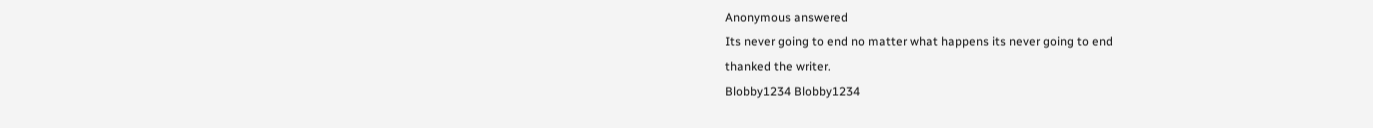Anonymous answered
Its never going to end no matter what happens its never going to end
thanked the writer.
Blobby1234 Blobby1234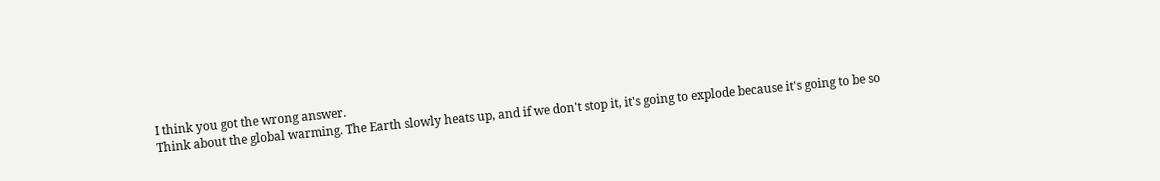I think you got the wrong answer.
Think about the global warming. The Earth slowly heats up, and if we don't stop it, it's going to explode because it's going to be so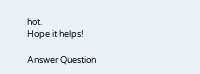hot.
Hope it helps!

Answer Question